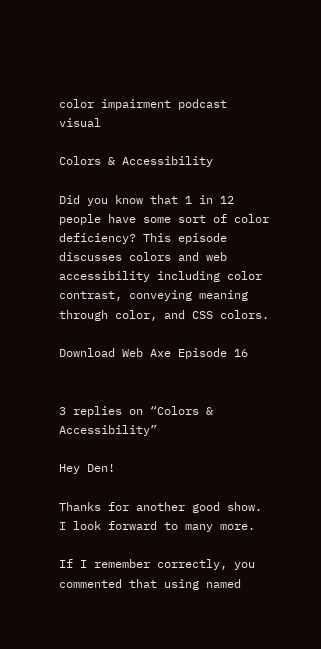color impairment podcast visual

Colors & Accessibility

Did you know that 1 in 12 people have some sort of color deficiency? This episode discusses colors and web accessibility including color contrast, conveying meaning through color, and CSS colors.

Download Web Axe Episode 16


3 replies on “Colors & Accessibility”

Hey Den!

Thanks for another good show. I look forward to many more.

If I remember correctly, you commented that using named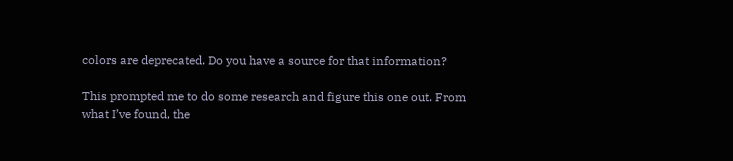colors are deprecated. Do you have a source for that information?

This prompted me to do some research and figure this one out. From what I’ve found, the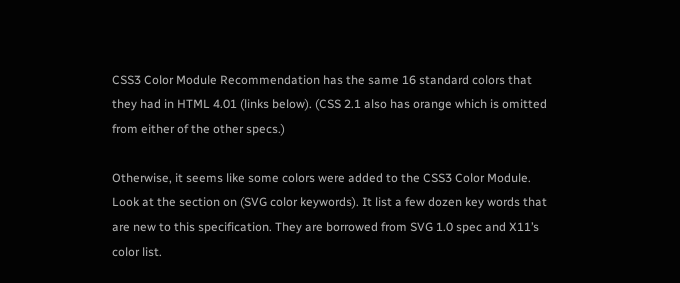CSS3 Color Module Recommendation has the same 16 standard colors that they had in HTML 4.01 (links below). (CSS 2.1 also has orange which is omitted from either of the other specs.)

Otherwise, it seems like some colors were added to the CSS3 Color Module. Look at the section on (SVG color keywords). It list a few dozen key words that are new to this specification. They are borrowed from SVG 1.0 spec and X11’s color list.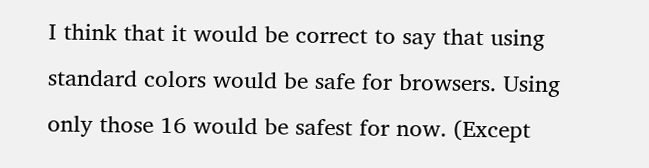I think that it would be correct to say that using standard colors would be safe for browsers. Using only those 16 would be safest for now. (Except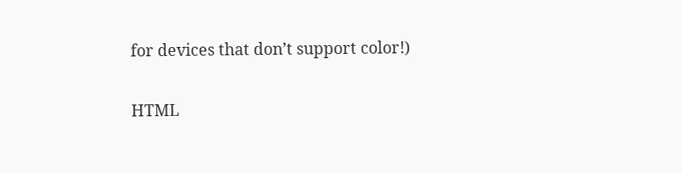for devices that don’t support color!)

HTML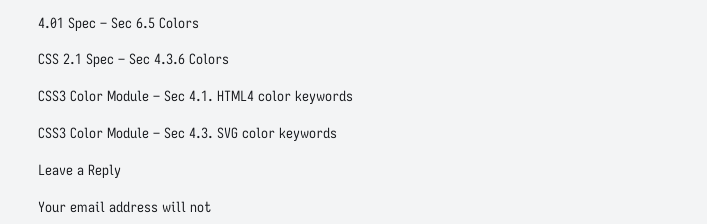4.01 Spec – Sec 6.5 Colors

CSS 2.1 Spec – Sec 4.3.6 Colors

CSS3 Color Module – Sec 4.1. HTML4 color keywords

CSS3 Color Module – Sec 4.3. SVG color keywords

Leave a Reply

Your email address will not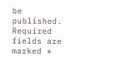be published. Required fields are marked *